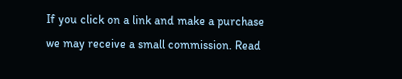If you click on a link and make a purchase we may receive a small commission. Read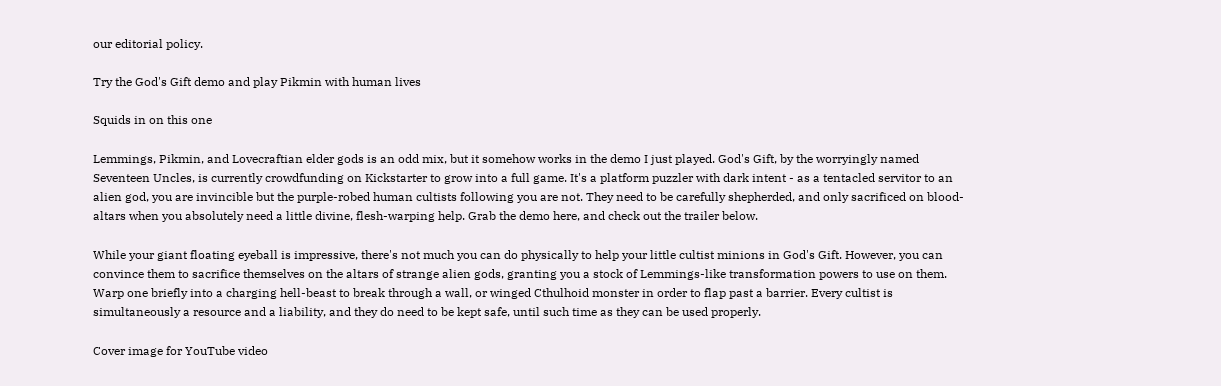our editorial policy.

Try the God's Gift demo and play Pikmin with human lives

Squids in on this one

Lemmings, Pikmin, and Lovecraftian elder gods is an odd mix, but it somehow works in the demo I just played. God's Gift, by the worryingly named Seventeen Uncles, is currently crowdfunding on Kickstarter to grow into a full game. It's a platform puzzler with dark intent - as a tentacled servitor to an alien god, you are invincible but the purple-robed human cultists following you are not. They need to be carefully shepherded, and only sacrificed on blood-altars when you absolutely need a little divine, flesh-warping help. Grab the demo here, and check out the trailer below.

While your giant floating eyeball is impressive, there's not much you can do physically to help your little cultist minions in God's Gift. However, you can convince them to sacrifice themselves on the altars of strange alien gods, granting you a stock of Lemmings-like transformation powers to use on them. Warp one briefly into a charging hell-beast to break through a wall, or winged Cthulhoid monster in order to flap past a barrier. Every cultist is simultaneously a resource and a liability, and they do need to be kept safe, until such time as they can be used properly.

Cover image for YouTube video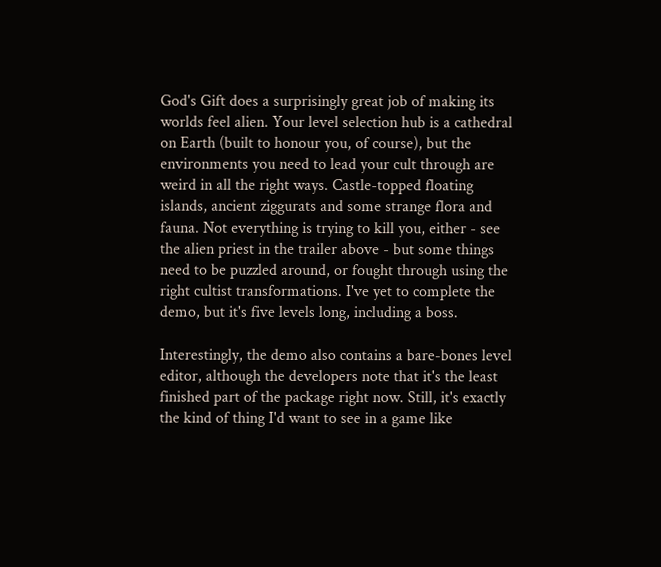God's Gift does a surprisingly great job of making its worlds feel alien. Your level selection hub is a cathedral on Earth (built to honour you, of course), but the environments you need to lead your cult through are weird in all the right ways. Castle-topped floating islands, ancient ziggurats and some strange flora and fauna. Not everything is trying to kill you, either - see the alien priest in the trailer above - but some things need to be puzzled around, or fought through using the right cultist transformations. I've yet to complete the demo, but it's five levels long, including a boss.

Interestingly, the demo also contains a bare-bones level editor, although the developers note that it's the least finished part of the package right now. Still, it's exactly the kind of thing I'd want to see in a game like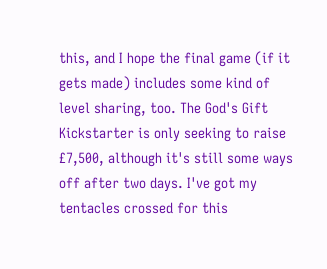this, and I hope the final game (if it gets made) includes some kind of level sharing, too. The God's Gift Kickstarter is only seeking to raise £7,500, although it's still some ways off after two days. I've got my tentacles crossed for this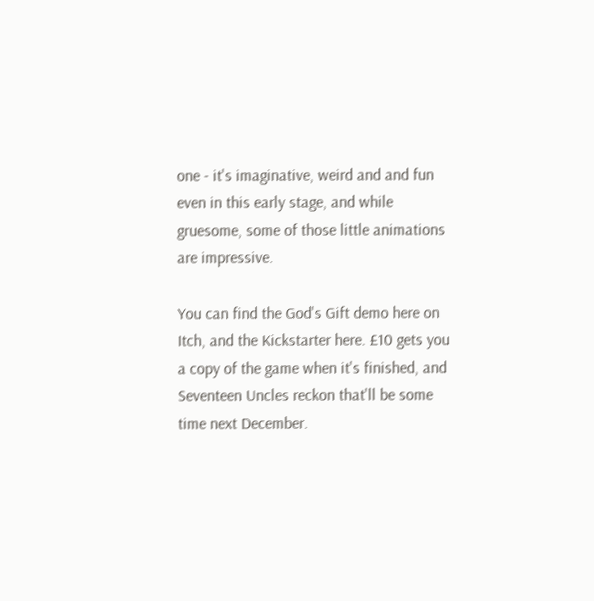one - it's imaginative, weird and and fun even in this early stage, and while gruesome, some of those little animations are impressive.

You can find the God's Gift demo here on Itch, and the Kickstarter here. £10 gets you a copy of the game when it's finished, and Seventeen Uncles reckon that'll be some time next December.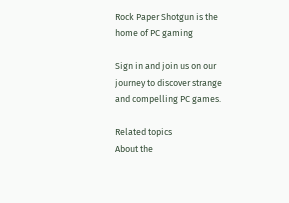Rock Paper Shotgun is the home of PC gaming

Sign in and join us on our journey to discover strange and compelling PC games.

Related topics
About the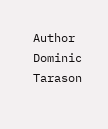Author
Dominic Tarason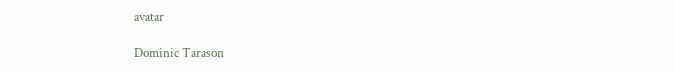avatar

Dominic Tarason